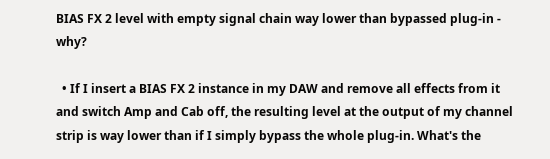BIAS FX 2 level with empty signal chain way lower than bypassed plug-in - why?

  • If I insert a BIAS FX 2 instance in my DAW and remove all effects from it and switch Amp and Cab off, the resulting level at the output of my channel strip is way lower than if I simply bypass the whole plug-in. What's the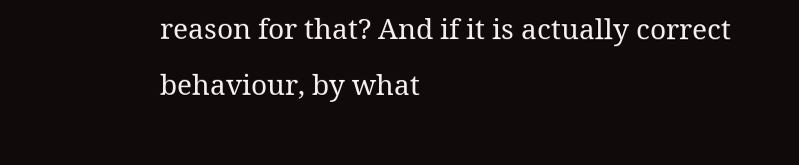reason for that? And if it is actually correct behaviour, by what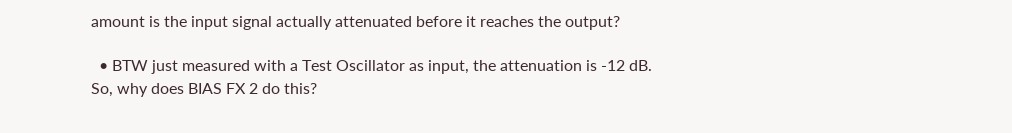amount is the input signal actually attenuated before it reaches the output?

  • BTW just measured with a Test Oscillator as input, the attenuation is -12 dB. So, why does BIAS FX 2 do this?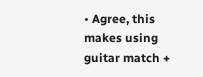• Agree, this makes using guitar match +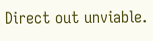Direct out unviable.